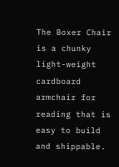The Boxer Chair is a chunky light-weight cardboard armchair for reading that is easy to build and shippable.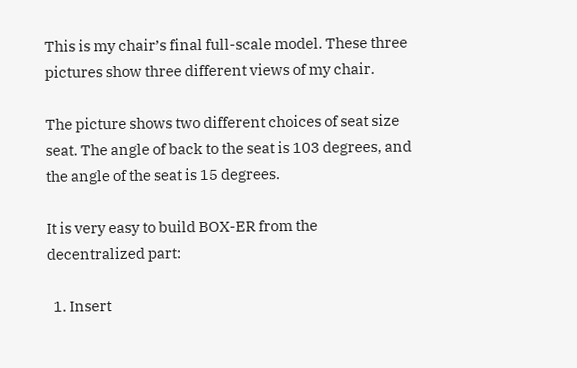This is my chair’s final full-scale model. These three pictures show three different views of my chair.

The picture shows two different choices of seat size seat. The angle of back to the seat is 103 degrees, and the angle of the seat is 15 degrees.

It is very easy to build BOX-ER from the decentralized part:

  1. Insert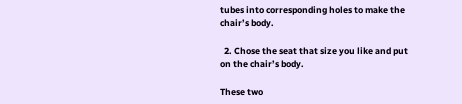tubes into corresponding holes to make the chair’s body.

  2. Chose the seat that size you like and put on the chair’s body.

These two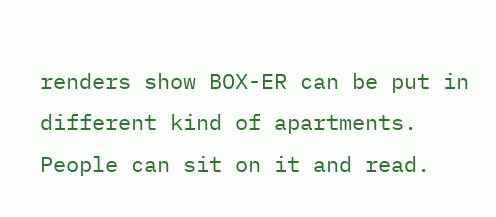renders show BOX-ER can be put in different kind of apartments. People can sit on it and read.